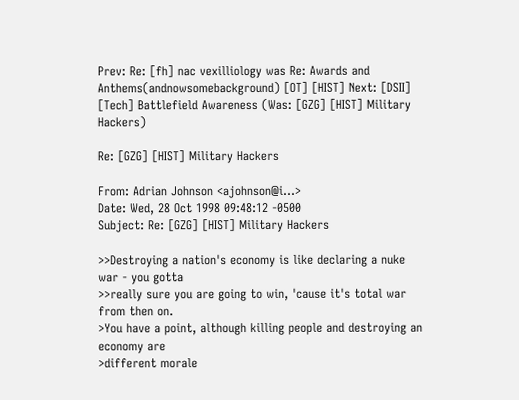Prev: Re: [fh] nac vexilliology was Re: Awards and Anthems(andnowsomebackground) [OT] [HIST] Next: [DSII] [Tech] Battlefield Awareness (Was: [GZG] [HIST] Military Hackers)

Re: [GZG] [HIST] Military Hackers

From: Adrian Johnson <ajohnson@i...>
Date: Wed, 28 Oct 1998 09:48:12 -0500
Subject: Re: [GZG] [HIST] Military Hackers

>>Destroying a nation's economy is like declaring a nuke war - you gotta
>>really sure you are going to win, 'cause it's total war from then on.
>You have a point, although killing people and destroying an economy are
>different morale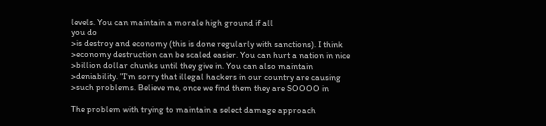levels. You can maintain a morale high ground if all
you do
>is destroy and economy (this is done regularly with sanctions). I think
>economy destruction can be scaled easier. You can hurt a nation in nice
>billion dollar chunks until they give in. You can also maintain
>deniability. "I'm sorry that illegal hackers in our country are causing
>such problems. Believe me, once we find them they are SOOOO in

The problem with trying to maintain a select damage approach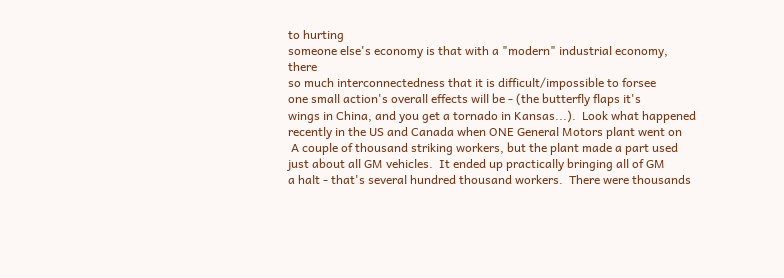to hurting
someone else's economy is that with a "modern" industrial economy, there
so much interconnectedness that it is difficult/impossible to forsee
one small action's overall effects will be - (the butterfly flaps it's
wings in China, and you get a tornado in Kansas...).  Look what happened
recently in the US and Canada when ONE General Motors plant went on
 A couple of thousand striking workers, but the plant made a part used
just about all GM vehicles.  It ended up practically bringing all of GM
a halt - that's several hundred thousand workers.  There were thousands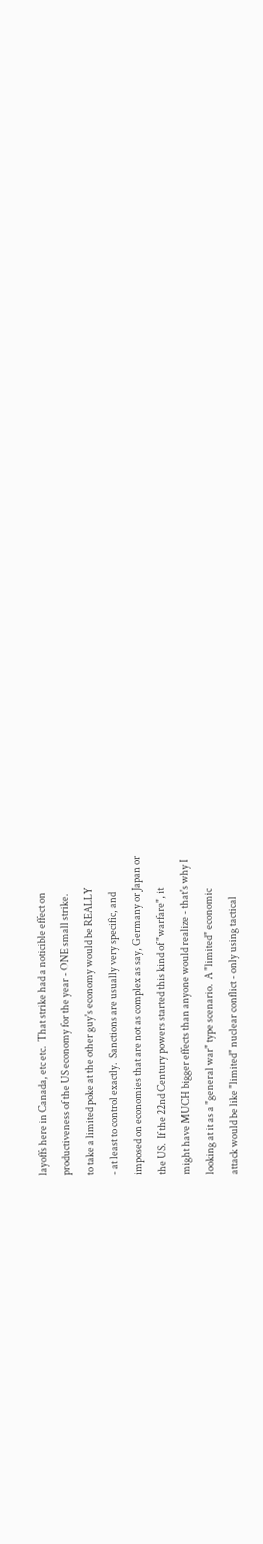layoffs here in Canada, etc etc.  That strike had a noticible effect on
productiveness of the US economy for the year - ONE small strike.
to take a limited poke at the other guy's economy would be REALLY
- at least to control exactly.  Sanctions are usually very specific, and
imposed on economies that are not as complex as say, Germany or Japan or
the US.  If the 22nd Century powers started this kind of "warfare", it
might have MUCH bigger effects than anyone would realize - that's why I
looking at it as a "general war" type scenario.  A "limited" economic
attack would be like "limited" nuclear conflict - only using tactical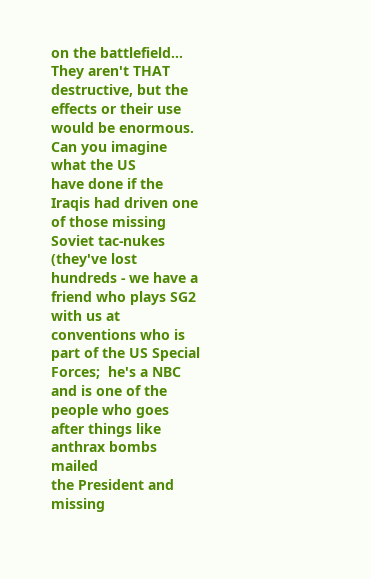on the battlefield...  They aren't THAT destructive, but the
effects or their use would be enormous.  Can you imagine what the US
have done if the Iraqis had driven one of those missing Soviet tac-nukes
(they've lost hundreds - we have a friend who plays SG2 with us at
conventions who is part of the US Special Forces;  he's a NBC
and is one of the people who goes after things like anthrax bombs mailed
the President and missing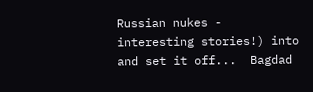Russian nukes - interesting stories!) into
and set it off...  Bagdad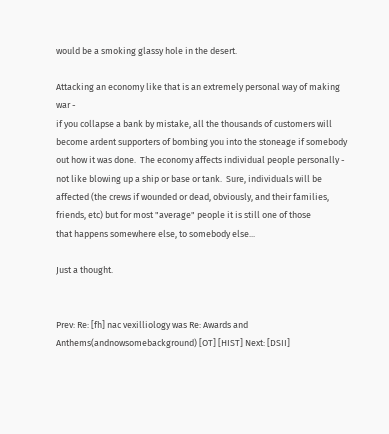would be a smoking glassy hole in the desert.

Attacking an economy like that is an extremely personal way of making
war -
if you collapse a bank by mistake, all the thousands of customers will
become ardent supporters of bombing you into the stoneage if somebody
out how it was done.  The economy affects individual people personally -
not like blowing up a ship or base or tank.  Sure, individuals will be
affected (the crews if wounded or dead, obviously, and their families,
friends, etc) but for most "average" people it is still one of those
that happens somewhere else, to somebody else...

Just a thought.


Prev: Re: [fh] nac vexilliology was Re: Awards and Anthems(andnowsomebackground) [OT] [HIST] Next: [DSII]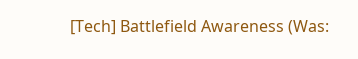[Tech] Battlefield Awareness (Was: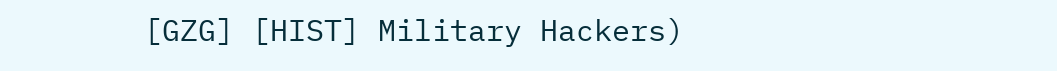[GZG] [HIST] Military Hackers)